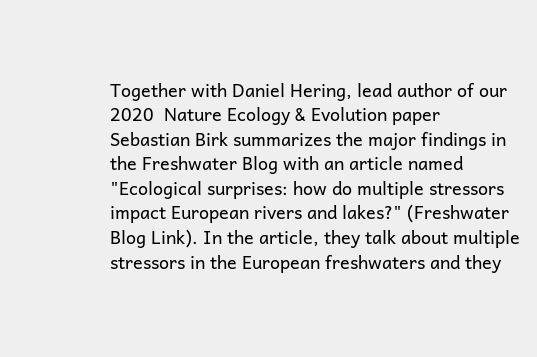Together with Daniel Hering, lead author of our 2020  Nature Ecology & Evolution paper Sebastian Birk summarizes the major findings in the Freshwater Blog with an article named "Ecological surprises: how do multiple stressors impact European rivers and lakes?" (Freshwater Blog Link). In the article, they talk about multiple stressors in the European freshwaters and they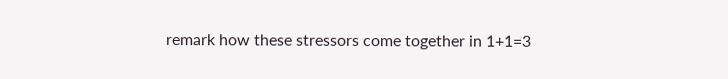remark how these stressors come together in 1+1=3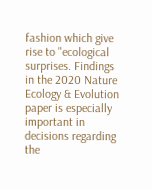fashion which give rise to "ecological surprises. Findings in the 2020 Nature Ecology & Evolution paper is especially important in decisions regarding the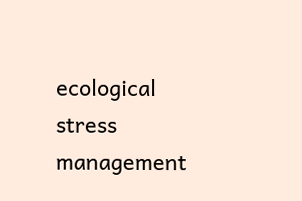ecological stress management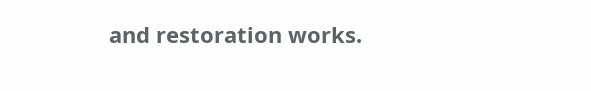and restoration works.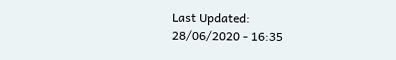Last Updated:
28/06/2020 - 16:35